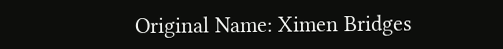Original Name: Ximen Bridges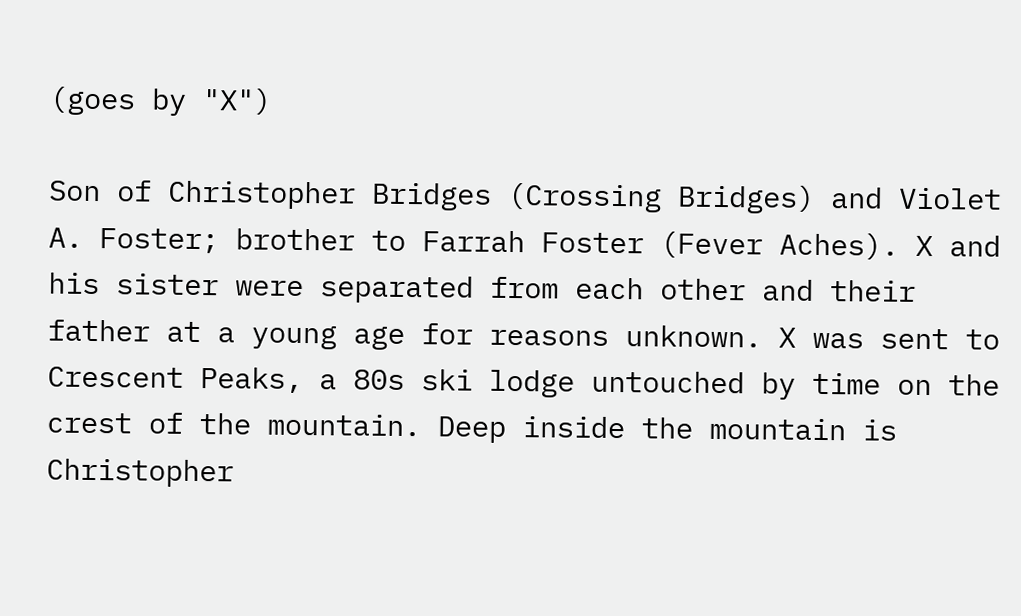(goes by "X")

Son of Christopher Bridges (Crossing Bridges) and Violet A. Foster; brother to Farrah Foster (Fever Aches). X and his sister were separated from each other and their father at a young age for reasons unknown. X was sent to Crescent Peaks, a 80s ski lodge untouched by time on the crest of the mountain. Deep inside the mountain is Christopher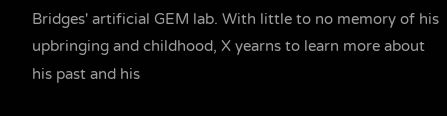Bridges' artificial GEM lab. With little to no memory of his upbringing and childhood, X yearns to learn more about his past and his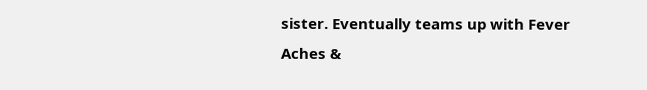sister. Eventually teams up with Fever Aches &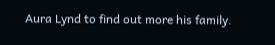Aura Lynd to find out more his family.